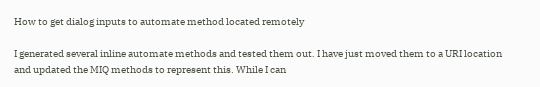How to get dialog inputs to automate method located remotely

I generated several inline automate methods and tested them out. I have just moved them to a URI location and updated the MIQ methods to represent this. While I can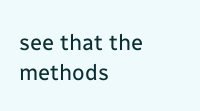see that the methods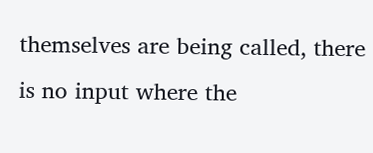themselves are being called, there is no input where the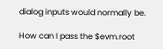dialog inputs would normally be.

How can I pass the $evm.root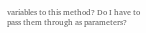variables to this method? Do I have to pass them through as parameters?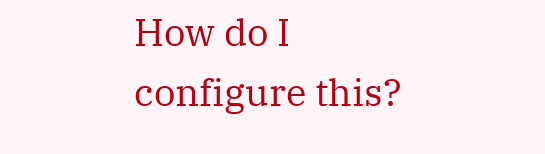How do I configure this?